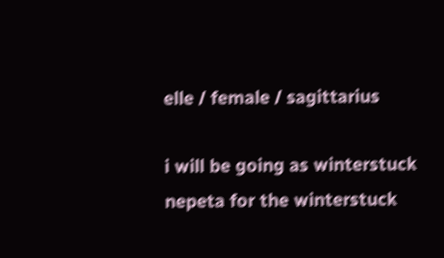elle / female / sagittarius

i will be going as winterstuck nepeta for the winterstuck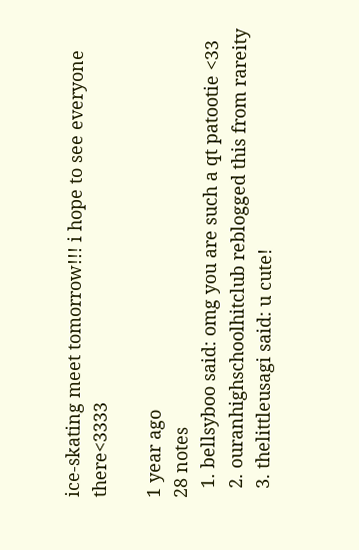ice-skating meet tomorrow!!! i hope to see everyone there<3333

1 year ago
28 notes
  1. bellsyboo said: omg you are such a qt patootie <33
  2. ouranhighschoolhitclub reblogged this from rareity
  3. thelittleusagi said: u cute!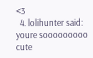<3
  4. lolihunter said: youre sooooooooo cute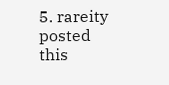5. rareity posted this